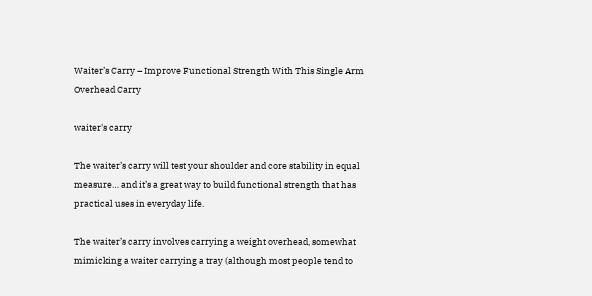Waiter’s Carry – Improve Functional Strength With This Single Arm Overhead Carry

waiter's carry

The waiter’s carry will test your shoulder and core stability in equal measure… and it’s a great way to build functional strength that has practical uses in everyday life.

The waiter’s carry involves carrying a weight overhead, somewhat mimicking a waiter carrying a tray (although most people tend to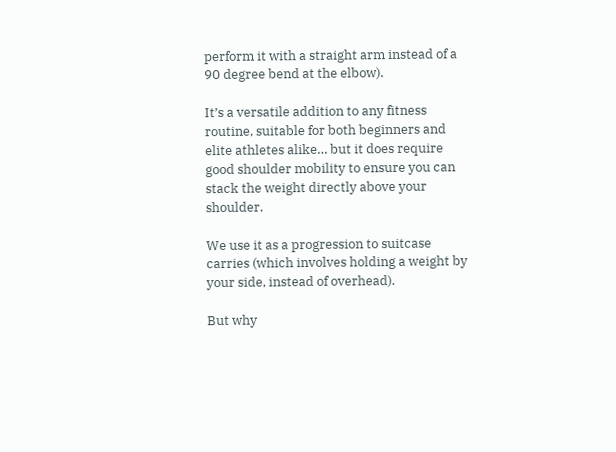perform it with a straight arm instead of a 90 degree bend at the elbow).

It’s a versatile addition to any fitness routine, suitable for both beginners and elite athletes alike… but it does require good shoulder mobility to ensure you can stack the weight directly above your shoulder.

We use it as a progression to suitcase carries (which involves holding a weight by your side, instead of overhead).

But why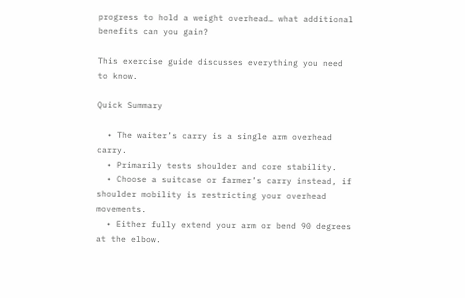progress to hold a weight overhead… what additional benefits can you gain?

This exercise guide discusses everything you need to know.

Quick Summary

  • The waiter’s carry is a single arm overhead carry.
  • Primarily tests shoulder and core stability.
  • Choose a suitcase or farmer’s carry instead, if shoulder mobility is restricting your overhead movements.
  • Either fully extend your arm or bend 90 degrees at the elbow.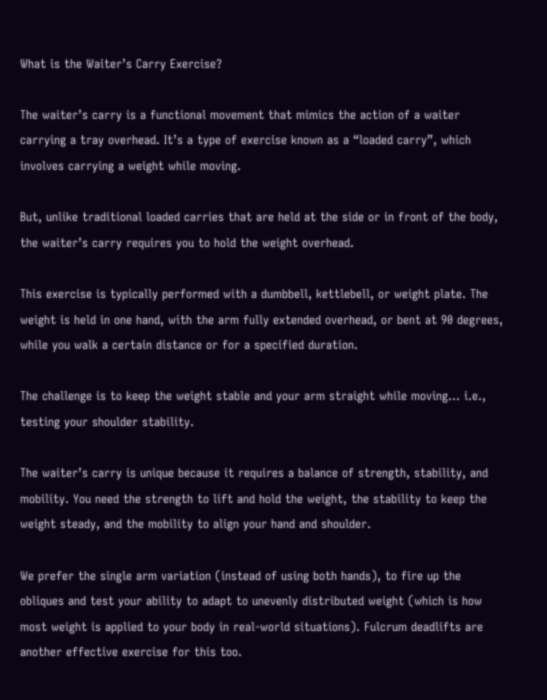What is the Waiter’s Carry Exercise?

The waiter’s carry is a functional movement that mimics the action of a waiter carrying a tray overhead. It’s a type of exercise known as a “loaded carry”, which involves carrying a weight while moving.

But, unlike traditional loaded carries that are held at the side or in front of the body, the waiter’s carry requires you to hold the weight overhead.

This exercise is typically performed with a dumbbell, kettlebell, or weight plate. The weight is held in one hand, with the arm fully extended overhead, or bent at 90 degrees, while you walk a certain distance or for a specified duration.

The challenge is to keep the weight stable and your arm straight while moving… i.e., testing your shoulder stability.

The waiter’s carry is unique because it requires a balance of strength, stability, and mobility. You need the strength to lift and hold the weight, the stability to keep the weight steady, and the mobility to align your hand and shoulder.

We prefer the single arm variation (instead of using both hands), to fire up the obliques and test your ability to adapt to unevenly distributed weight (which is how most weight is applied to your body in real-world situations). Fulcrum deadlifts are another effective exercise for this too.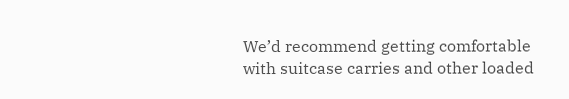We’d recommend getting comfortable with suitcase carries and other loaded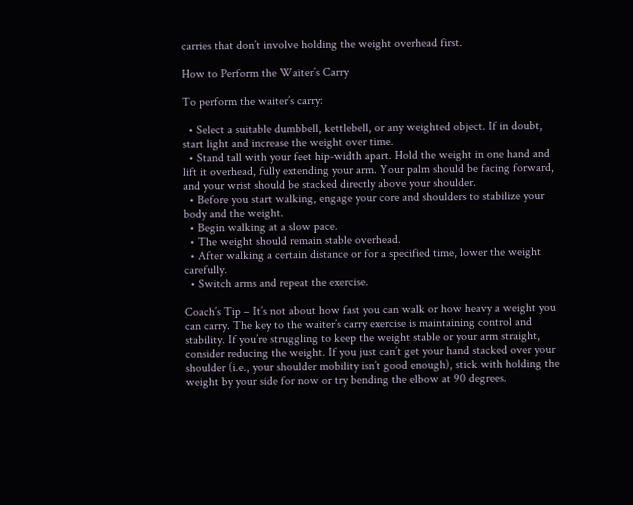carries that don’t involve holding the weight overhead first.

How to Perform the Waiter’s Carry

To perform the waiter’s carry:

  • Select a suitable dumbbell, kettlebell, or any weighted object. If in doubt, start light and increase the weight over time.
  • Stand tall with your feet hip-width apart. Hold the weight in one hand and lift it overhead, fully extending your arm. Your palm should be facing forward, and your wrist should be stacked directly above your shoulder.
  • Before you start walking, engage your core and shoulders to stabilize your body and the weight.
  • Begin walking at a slow pace.
  • The weight should remain stable overhead.
  • After walking a certain distance or for a specified time, lower the weight carefully.
  • Switch arms and repeat the exercise.

Coach’s Tip – It’s not about how fast you can walk or how heavy a weight you can carry. The key to the waiter’s carry exercise is maintaining control and stability. If you’re struggling to keep the weight stable or your arm straight, consider reducing the weight. If you just can’t get your hand stacked over your shoulder (i.e., your shoulder mobility isn’t good enough), stick with holding the weight by your side for now or try bending the elbow at 90 degrees.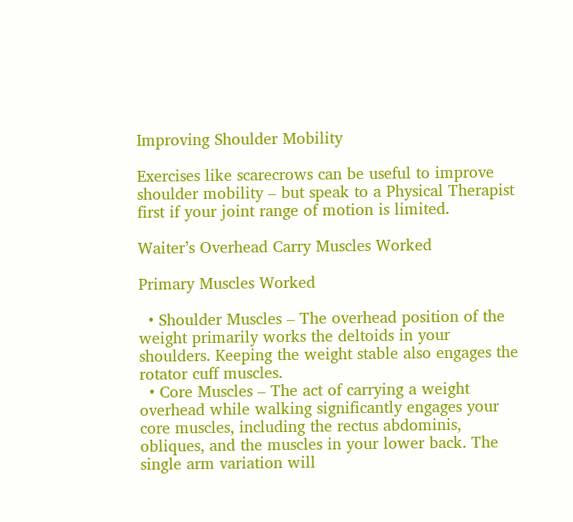Improving Shoulder Mobility

Exercises like scarecrows can be useful to improve shoulder mobility – but speak to a Physical Therapist first if your joint range of motion is limited.

Waiter’s Overhead Carry Muscles Worked

Primary Muscles Worked

  • Shoulder Muscles – The overhead position of the weight primarily works the deltoids in your shoulders. Keeping the weight stable also engages the rotator cuff muscles.
  • Core Muscles – The act of carrying a weight overhead while walking significantly engages your core muscles, including the rectus abdominis, obliques, and the muscles in your lower back. The single arm variation will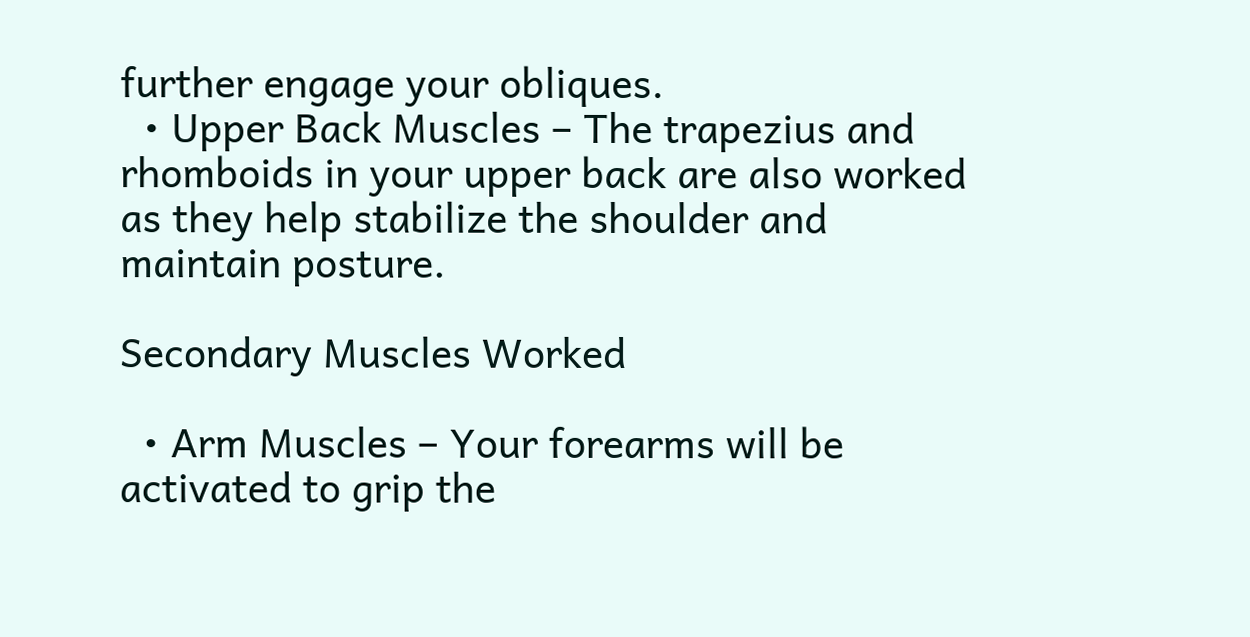further engage your obliques.
  • Upper Back Muscles – The trapezius and rhomboids in your upper back are also worked as they help stabilize the shoulder and maintain posture.

Secondary Muscles Worked

  • Arm Muscles – Your forearms will be activated to grip the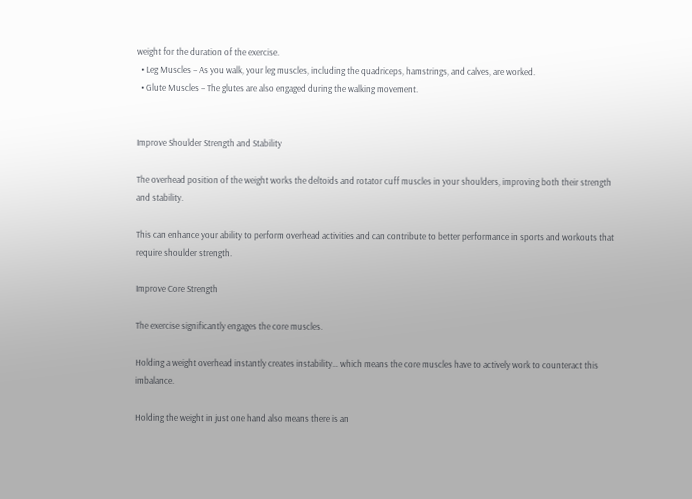weight for the duration of the exercise.
  • Leg Muscles – As you walk, your leg muscles, including the quadriceps, hamstrings, and calves, are worked.
  • Glute Muscles – The glutes are also engaged during the walking movement.


Improve Shoulder Strength and Stability

The overhead position of the weight works the deltoids and rotator cuff muscles in your shoulders, improving both their strength and stability.

This can enhance your ability to perform overhead activities and can contribute to better performance in sports and workouts that require shoulder strength.

Improve Core Strength

The exercise significantly engages the core muscles.

Holding a weight overhead instantly creates instability… which means the core muscles have to actively work to counteract this imbalance.

Holding the weight in just one hand also means there is an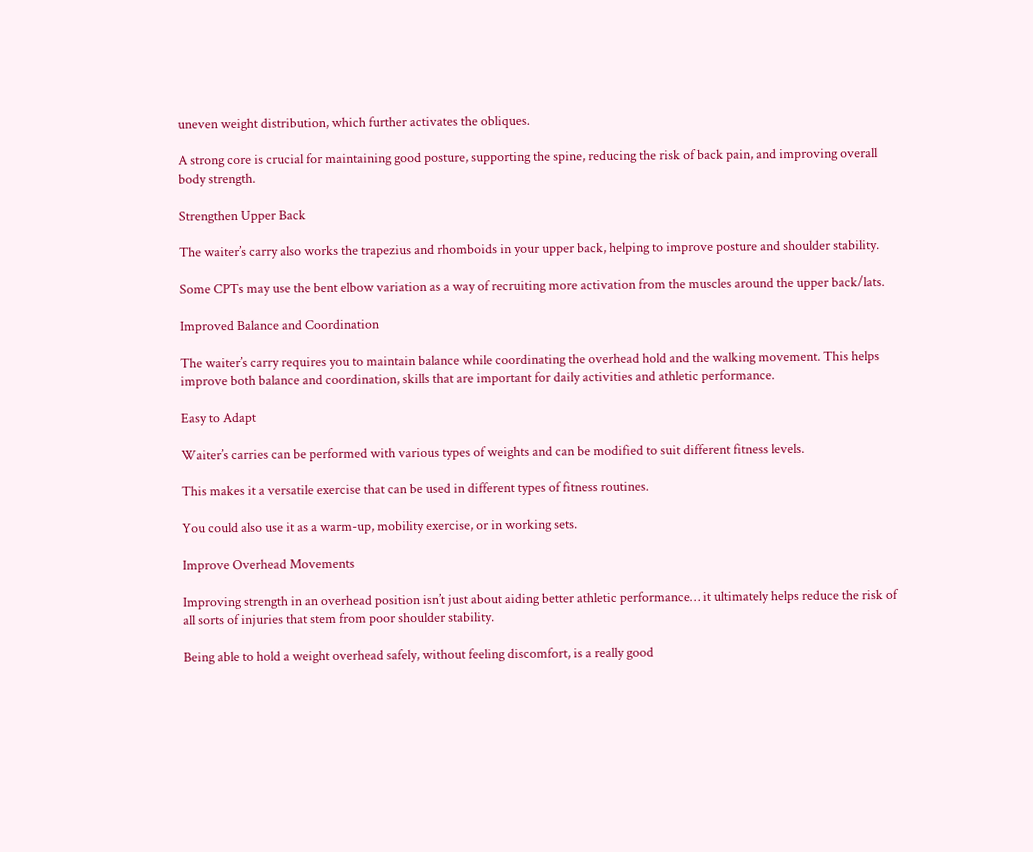uneven weight distribution, which further activates the obliques.

A strong core is crucial for maintaining good posture, supporting the spine, reducing the risk of back pain, and improving overall body strength.

Strengthen Upper Back

The waiter’s carry also works the trapezius and rhomboids in your upper back, helping to improve posture and shoulder stability.

Some CPTs may use the bent elbow variation as a way of recruiting more activation from the muscles around the upper back/lats.

Improved Balance and Coordination

The waiter’s carry requires you to maintain balance while coordinating the overhead hold and the walking movement. This helps improve both balance and coordination, skills that are important for daily activities and athletic performance.

Easy to Adapt

Waiter’s carries can be performed with various types of weights and can be modified to suit different fitness levels.

This makes it a versatile exercise that can be used in different types of fitness routines.

You could also use it as a warm-up, mobility exercise, or in working sets.

Improve Overhead Movements

Improving strength in an overhead position isn’t just about aiding better athletic performance… it ultimately helps reduce the risk of all sorts of injuries that stem from poor shoulder stability.

Being able to hold a weight overhead safely, without feeling discomfort, is a really good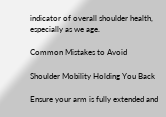indicator of overall shoulder health, especially as we age.

Common Mistakes to Avoid

Shoulder Mobility Holding You Back

Ensure your arm is fully extended and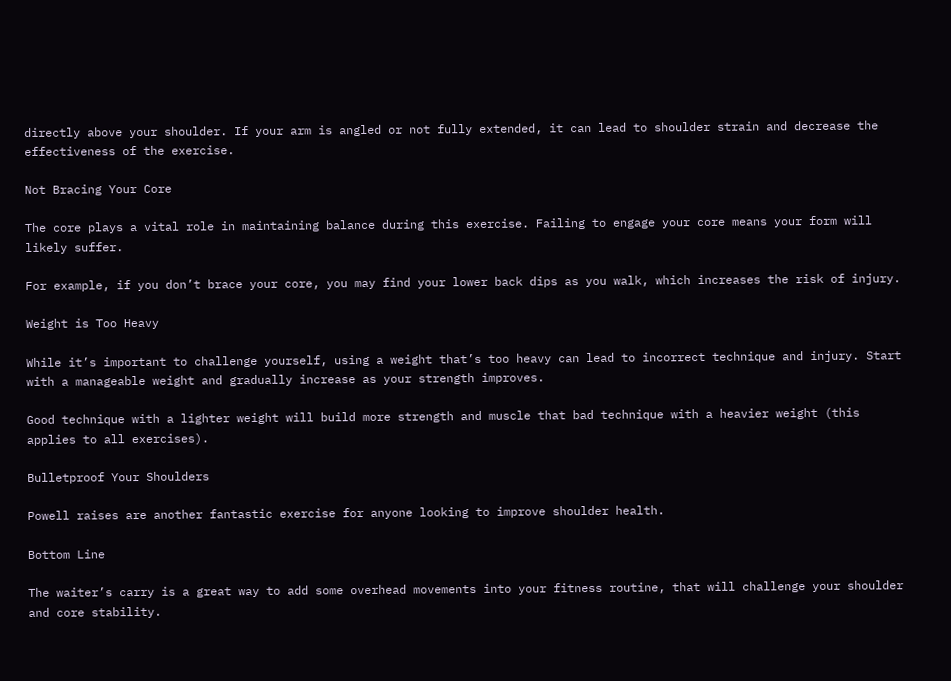directly above your shoulder. If your arm is angled or not fully extended, it can lead to shoulder strain and decrease the effectiveness of the exercise.

Not Bracing Your Core

The core plays a vital role in maintaining balance during this exercise. Failing to engage your core means your form will likely suffer.

For example, if you don’t brace your core, you may find your lower back dips as you walk, which increases the risk of injury.

Weight is Too Heavy

While it’s important to challenge yourself, using a weight that’s too heavy can lead to incorrect technique and injury. Start with a manageable weight and gradually increase as your strength improves.

Good technique with a lighter weight will build more strength and muscle that bad technique with a heavier weight (this applies to all exercises).

Bulletproof Your Shoulders

Powell raises are another fantastic exercise for anyone looking to improve shoulder health.

Bottom Line

The waiter’s carry is a great way to add some overhead movements into your fitness routine, that will challenge your shoulder and core stability.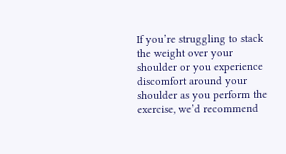If you’re struggling to stack the weight over your shoulder or you experience discomfort around your shoulder as you perform the exercise, we’d recommend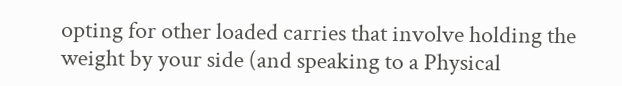opting for other loaded carries that involve holding the weight by your side (and speaking to a Physical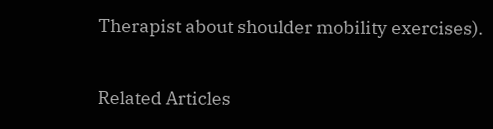Therapist about shoulder mobility exercises).

Related Articles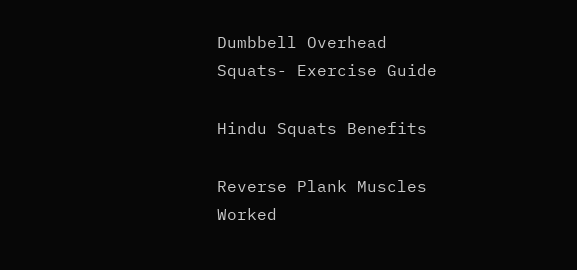Dumbbell Overhead Squats- Exercise Guide

Hindu Squats Benefits

Reverse Plank Muscles Worked